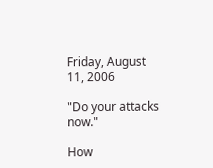Friday, August 11, 2006

"Do your attacks now."

How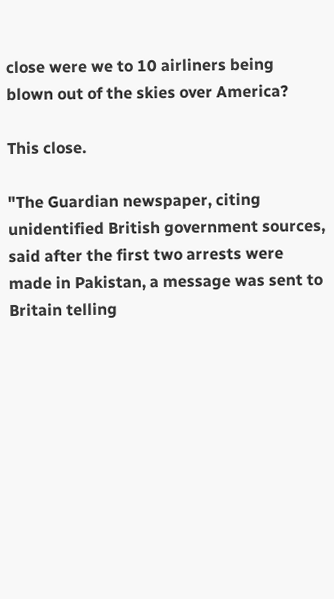close were we to 10 airliners being blown out of the skies over America?

This close.

"The Guardian newspaper, citing unidentified British government sources, said after the first two arrests were made in Pakistan, a message was sent to Britain telling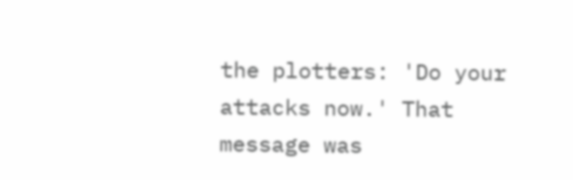the plotters: 'Do your attacks now.' That message was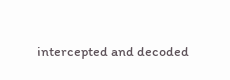intercepted and decoded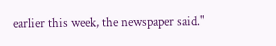earlier this week, the newspaper said."